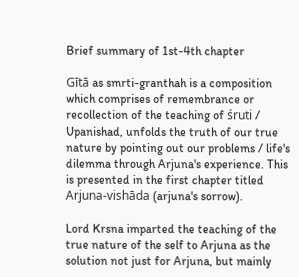Brief summary of 1st-4th chapter

Gītā as smrti-granthah is a composition which comprises of remembrance or recollection of the teaching of śruti / Upanishad, unfolds the truth of our true nature by pointing out our problems / life's dilemma through Arjuna's experience. This is presented in the first chapter titled Arjuna-vishāda (arjuna's sorrow).

Lord Krsna imparted the teaching of the true nature of the self to Arjuna as the solution not just for Arjuna, but mainly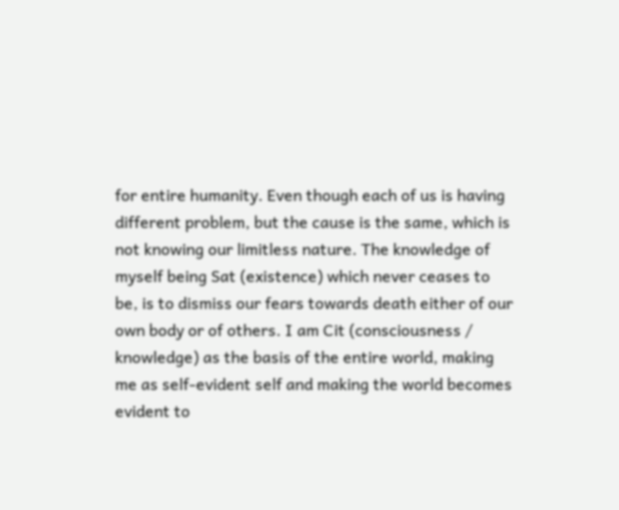for entire humanity. Even though each of us is having different problem, but the cause is the same, which is not knowing our limitless nature. The knowledge of myself being Sat (existence) which never ceases to be, is to dismiss our fears towards death either of our own body or of others. I am Cit (consciousness / knowledge) as the basis of the entire world, making me as self-evident self and making the world becomes evident to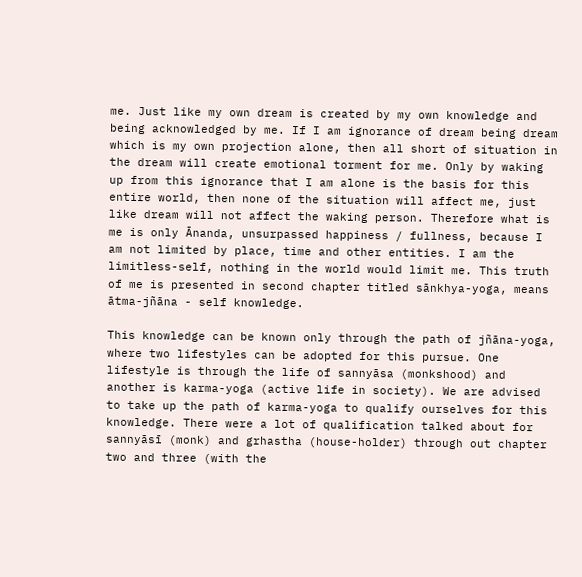me. Just like my own dream is created by my own knowledge and being acknowledged by me. If I am ignorance of dream being dream which is my own projection alone, then all short of situation in the dream will create emotional torment for me. Only by waking up from this ignorance that I am alone is the basis for this entire world, then none of the situation will affect me, just like dream will not affect the waking person. Therefore what is me is only Ānanda, unsurpassed happiness / fullness, because I am not limited by place, time and other entities. I am the limitless-self, nothing in the world would limit me. This truth of me is presented in second chapter titled sānkhya-yoga, means ātma-jñāna - self knowledge.

This knowledge can be known only through the path of jñāna-yoga, where two lifestyles can be adopted for this pursue. One lifestyle is through the life of sannyāsa (monkshood) and another is karma-yoga (active life in society). We are advised to take up the path of karma-yoga to qualify ourselves for this knowledge. There were a lot of qualification talked about for sannyāsī (monk) and grhastha (house-holder) through out chapter two and three (with the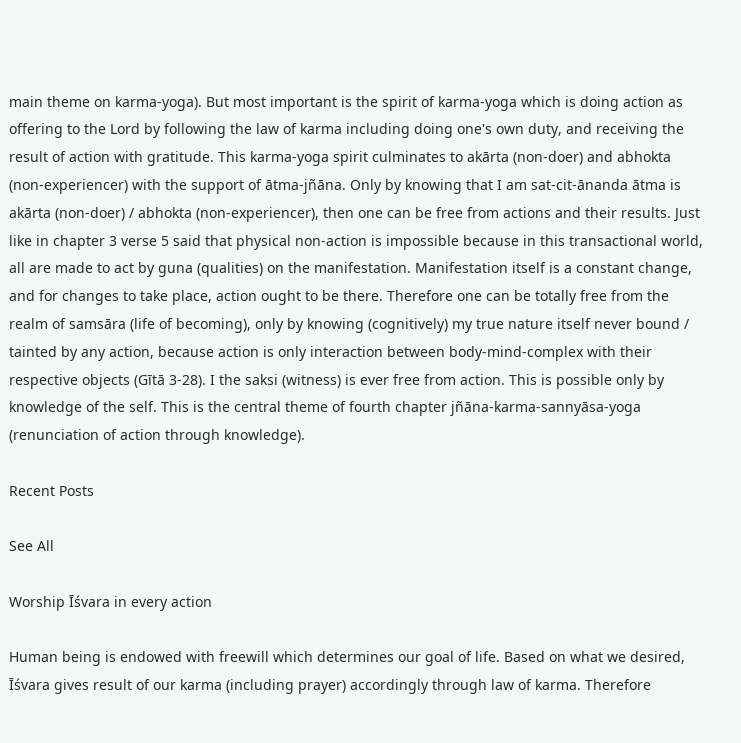main theme on karma-yoga). But most important is the spirit of karma-yoga which is doing action as offering to the Lord by following the law of karma including doing one's own duty, and receiving the result of action with gratitude. This karma-yoga spirit culminates to akārta (non-doer) and abhokta (non-experiencer) with the support of ātma-jñāna. Only by knowing that I am sat-cit-ānanda ātma is akārta (non-doer) / abhokta (non-experiencer), then one can be free from actions and their results. Just like in chapter 3 verse 5 said that physical non-action is impossible because in this transactional world, all are made to act by guna (qualities) on the manifestation. Manifestation itself is a constant change, and for changes to take place, action ought to be there. Therefore one can be totally free from the realm of samsāra (life of becoming), only by knowing (cognitively) my true nature itself never bound / tainted by any action, because action is only interaction between body-mind-complex with their respective objects (Gītā 3-28). I the saksi (witness) is ever free from action. This is possible only by knowledge of the self. This is the central theme of fourth chapter jñāna-karma-sannyāsa-yoga (renunciation of action through knowledge).

Recent Posts

See All

Worship Īśvara in every action

Human being is endowed with freewill which determines our goal of life. Based on what we desired, Īśvara gives result of our karma (including prayer) accordingly through law of karma. Therefore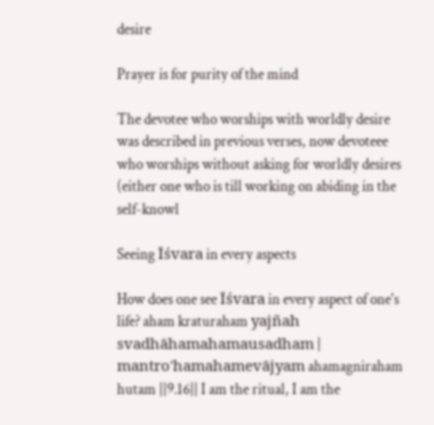desire

Prayer is for purity of the mind

The devotee who worships with worldly desire was described in previous verses, now devoteee who worships without asking for worldly desires (either one who is till working on abiding in the self-knowl

Seeing Īśvara in every aspects

How does one see Īśvara in every aspect of one's life? aham kraturaham yajñah svadhāhamahamausadham | mantro'hamahamevājyam ahamagniraham hutam ||9.16|| I am the ritual, I am the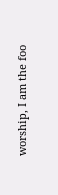worship, I am the foo